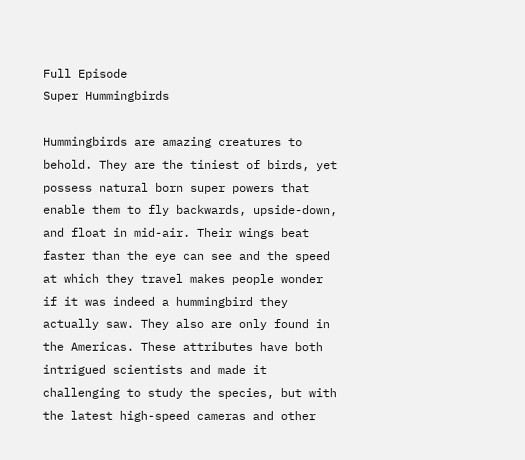Full Episode
Super Hummingbirds

Hummingbirds are amazing creatures to behold. They are the tiniest of birds, yet possess natural born super powers that enable them to fly backwards, upside-down, and float in mid-air. Their wings beat faster than the eye can see and the speed at which they travel makes people wonder if it was indeed a hummingbird they actually saw. They also are only found in the Americas. These attributes have both intrigued scientists and made it challenging to study the species, but with the latest high-speed cameras and other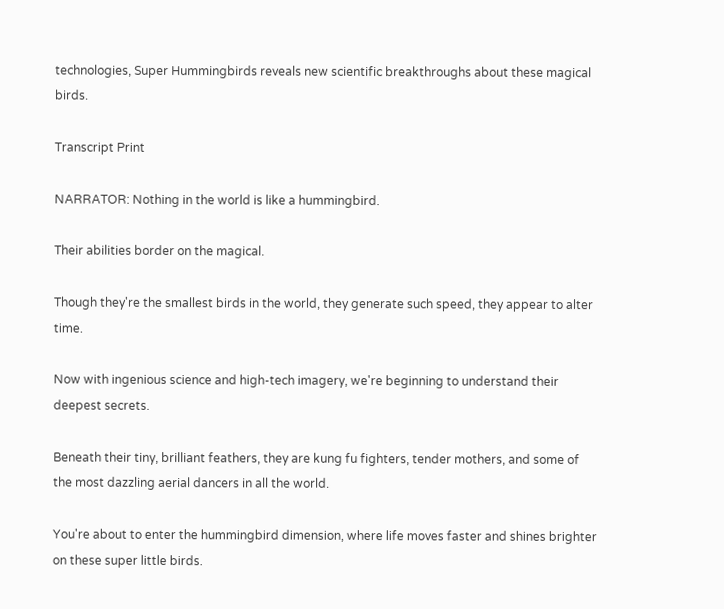technologies, Super Hummingbirds reveals new scientific breakthroughs about these magical birds.

Transcript Print

NARRATOR: Nothing in the world is like a hummingbird.

Their abilities border on the magical.

Though they're the smallest birds in the world, they generate such speed, they appear to alter time.

Now with ingenious science and high-tech imagery, we're beginning to understand their deepest secrets.

Beneath their tiny, brilliant feathers, they are kung fu fighters, tender mothers, and some of the most dazzling aerial dancers in all the world.

You're about to enter the hummingbird dimension, where life moves faster and shines brighter on these super little birds.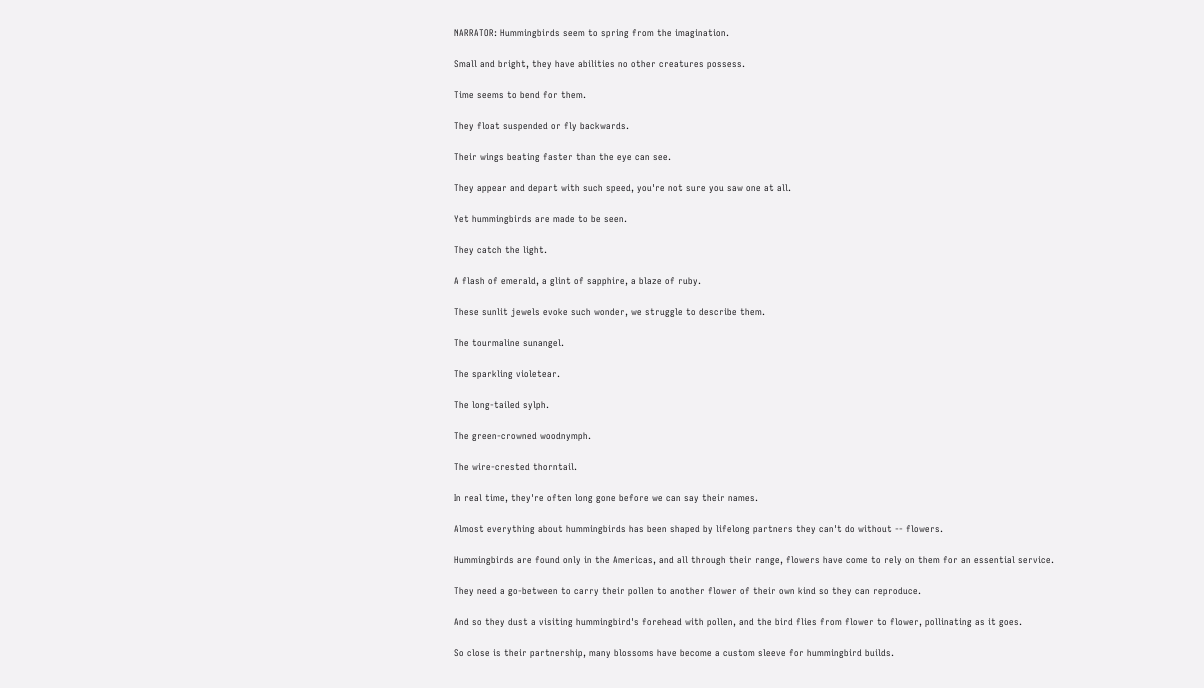NARRATOR: Hummingbirds seem to spring from the imagination.

Small and bright, they have abilities no other creatures possess.

Time seems to bend for them.

They float suspended or fly backwards.

Their wings beating faster than the eye can see.

They appear and depart with such speed, you're not sure you saw one at all.

Yet hummingbirds are made to be seen.

They catch the light.

A flash of emerald, a glint of sapphire, a blaze of ruby.

These sunlit jewels evoke such wonder, we struggle to describe them.

The tourmaline sunangel.

The sparkling violetear.

The long-tailed sylph.

The green-crowned woodnymph.

The wire-crested thorntail.

In real time, they're often long gone before we can say their names.

Almost everything about hummingbirds has been shaped by lifelong partners they can't do without -- flowers.

Hummingbirds are found only in the Americas, and all through their range, flowers have come to rely on them for an essential service.

They need a go-between to carry their pollen to another flower of their own kind so they can reproduce.

And so they dust a visiting hummingbird's forehead with pollen, and the bird flies from flower to flower, pollinating as it goes.

So close is their partnership, many blossoms have become a custom sleeve for hummingbird builds.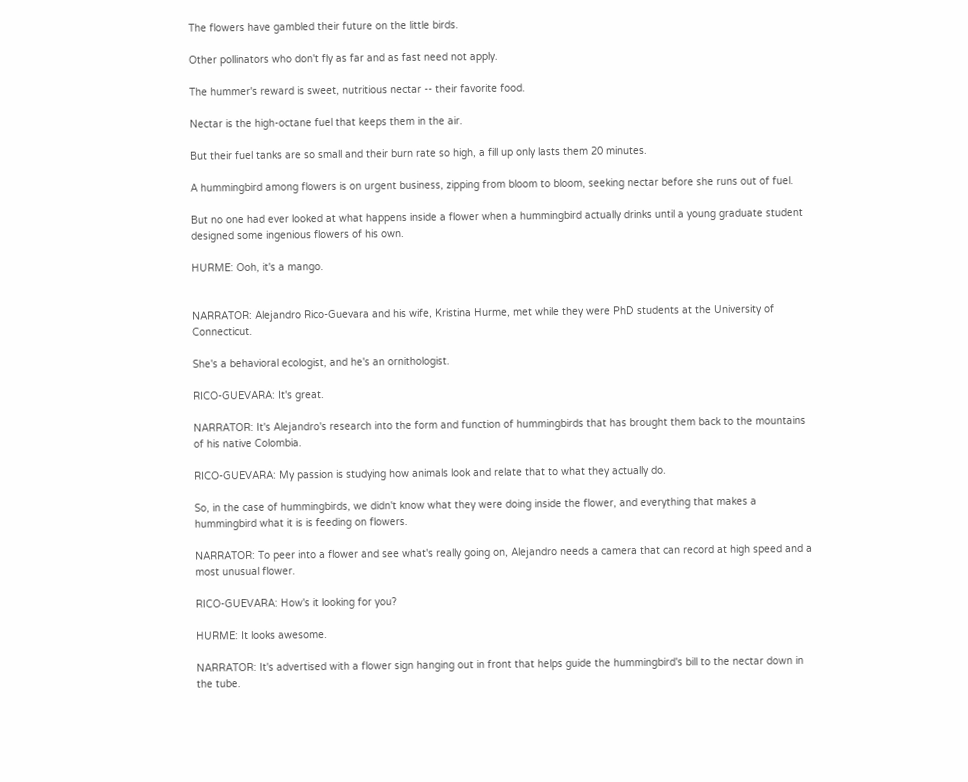The flowers have gambled their future on the little birds.

Other pollinators who don't fly as far and as fast need not apply.

The hummer's reward is sweet, nutritious nectar -- their favorite food.

Nectar is the high-octane fuel that keeps them in the air.

But their fuel tanks are so small and their burn rate so high, a fill up only lasts them 20 minutes.

A hummingbird among flowers is on urgent business, zipping from bloom to bloom, seeking nectar before she runs out of fuel.

But no one had ever looked at what happens inside a flower when a hummingbird actually drinks until a young graduate student designed some ingenious flowers of his own.

HURME: Ooh, it's a mango.


NARRATOR: Alejandro Rico-Guevara and his wife, Kristina Hurme, met while they were PhD students at the University of Connecticut.

She's a behavioral ecologist, and he's an ornithologist.

RICO-GUEVARA: It's great.

NARRATOR: It's Alejandro's research into the form and function of hummingbirds that has brought them back to the mountains of his native Colombia.

RICO-GUEVARA: My passion is studying how animals look and relate that to what they actually do.

So, in the case of hummingbirds, we didn't know what they were doing inside the flower, and everything that makes a hummingbird what it is is feeding on flowers.

NARRATOR: To peer into a flower and see what's really going on, Alejandro needs a camera that can record at high speed and a most unusual flower.

RICO-GUEVARA: How's it looking for you?

HURME: It looks awesome.

NARRATOR: It's advertised with a flower sign hanging out in front that helps guide the hummingbird's bill to the nectar down in the tube.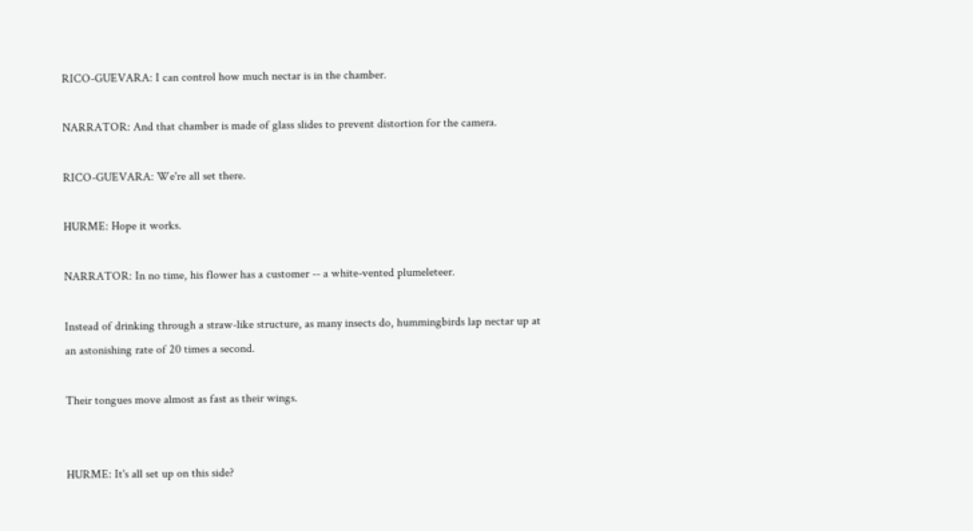RICO-GUEVARA: I can control how much nectar is in the chamber.

NARRATOR: And that chamber is made of glass slides to prevent distortion for the camera.

RICO-GUEVARA: We're all set there.

HURME: Hope it works.

NARRATOR: In no time, his flower has a customer -- a white-vented plumeleteer.

Instead of drinking through a straw-like structure, as many insects do, hummingbirds lap nectar up at an astonishing rate of 20 times a second.

Their tongues move almost as fast as their wings.


HURME: It's all set up on this side?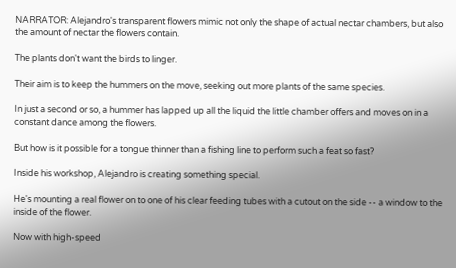NARRATOR: Alejandro's transparent flowers mimic not only the shape of actual nectar chambers, but also the amount of nectar the flowers contain.

The plants don't want the birds to linger.

Their aim is to keep the hummers on the move, seeking out more plants of the same species.

In just a second or so, a hummer has lapped up all the liquid the little chamber offers and moves on in a constant dance among the flowers.

But how is it possible for a tongue thinner than a fishing line to perform such a feat so fast?

Inside his workshop, Alejandro is creating something special.

He's mounting a real flower on to one of his clear feeding tubes with a cutout on the side -- a window to the inside of the flower.

Now with high-speed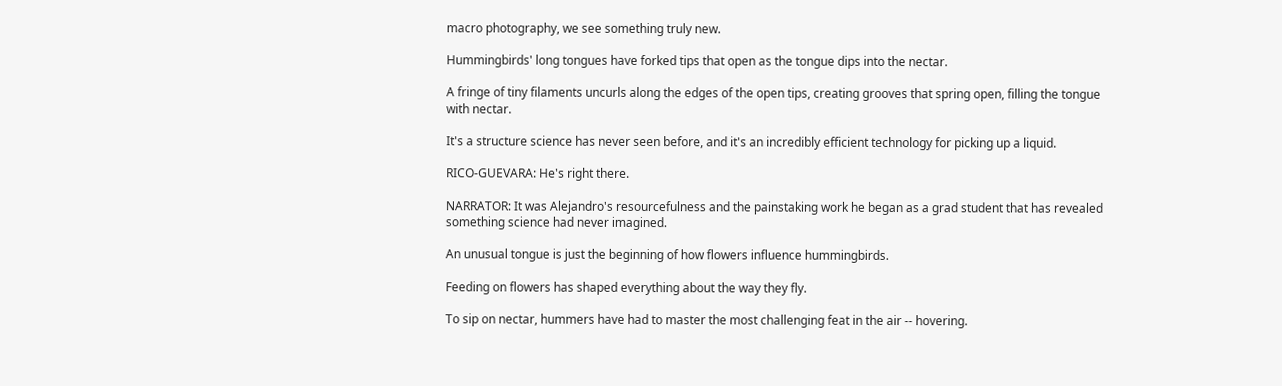macro photography, we see something truly new.

Hummingbirds' long tongues have forked tips that open as the tongue dips into the nectar.

A fringe of tiny filaments uncurls along the edges of the open tips, creating grooves that spring open, filling the tongue with nectar.

It's a structure science has never seen before, and it's an incredibly efficient technology for picking up a liquid.

RICO-GUEVARA: He's right there.

NARRATOR: It was Alejandro's resourcefulness and the painstaking work he began as a grad student that has revealed something science had never imagined.

An unusual tongue is just the beginning of how flowers influence hummingbirds.

Feeding on flowers has shaped everything about the way they fly.

To sip on nectar, hummers have had to master the most challenging feat in the air -- hovering.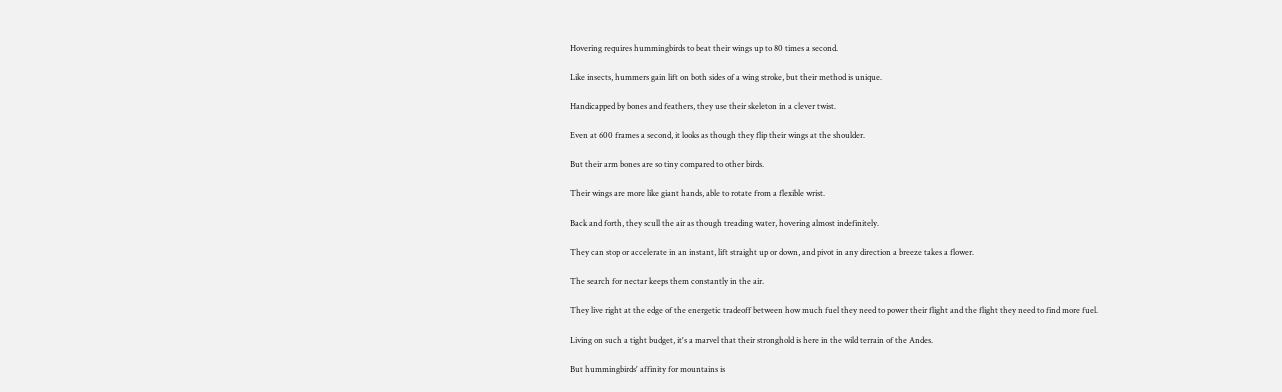Hovering requires hummingbirds to beat their wings up to 80 times a second.

Like insects, hummers gain lift on both sides of a wing stroke, but their method is unique.

Handicapped by bones and feathers, they use their skeleton in a clever twist.

Even at 600 frames a second, it looks as though they flip their wings at the shoulder.

But their arm bones are so tiny compared to other birds.

Their wings are more like giant hands, able to rotate from a flexible wrist.

Back and forth, they scull the air as though treading water, hovering almost indefinitely.

They can stop or accelerate in an instant, lift straight up or down, and pivot in any direction a breeze takes a flower.

The search for nectar keeps them constantly in the air.

They live right at the edge of the energetic tradeoff between how much fuel they need to power their flight and the flight they need to find more fuel.

Living on such a tight budget, it's a marvel that their stronghold is here in the wild terrain of the Andes.

But hummingbirds' affinity for mountains is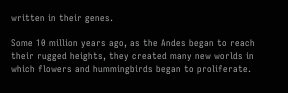written in their genes.

Some 10 million years ago, as the Andes began to reach their rugged heights, they created many new worlds in which flowers and hummingbirds began to proliferate.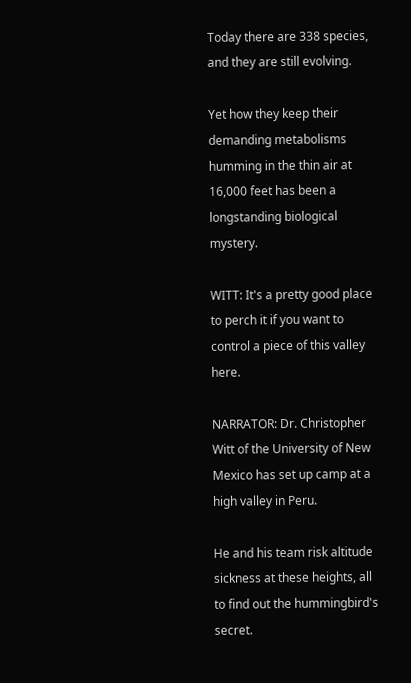Today there are 338 species, and they are still evolving.

Yet how they keep their demanding metabolisms humming in the thin air at 16,000 feet has been a longstanding biological mystery.

WITT: It's a pretty good place to perch it if you want to control a piece of this valley here.

NARRATOR: Dr. Christopher Witt of the University of New Mexico has set up camp at a high valley in Peru.

He and his team risk altitude sickness at these heights, all to find out the hummingbird's secret.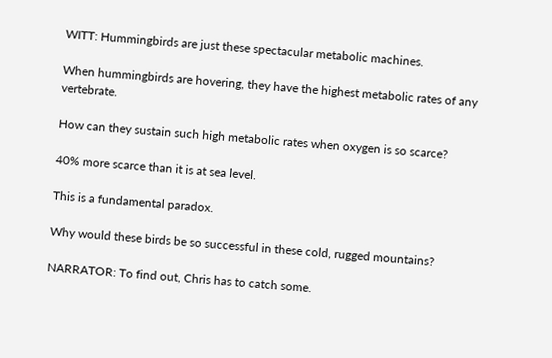WITT: Hummingbirds are just these spectacular metabolic machines.

When hummingbirds are hovering, they have the highest metabolic rates of any vertebrate.

How can they sustain such high metabolic rates when oxygen is so scarce?

40% more scarce than it is at sea level.

This is a fundamental paradox.

Why would these birds be so successful in these cold, rugged mountains?

NARRATOR: To find out, Chris has to catch some.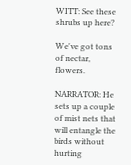WITT: See these shrubs up here?

We've got tons of nectar, flowers.

NARRATOR: He sets up a couple of mist nets that will entangle the birds without hurting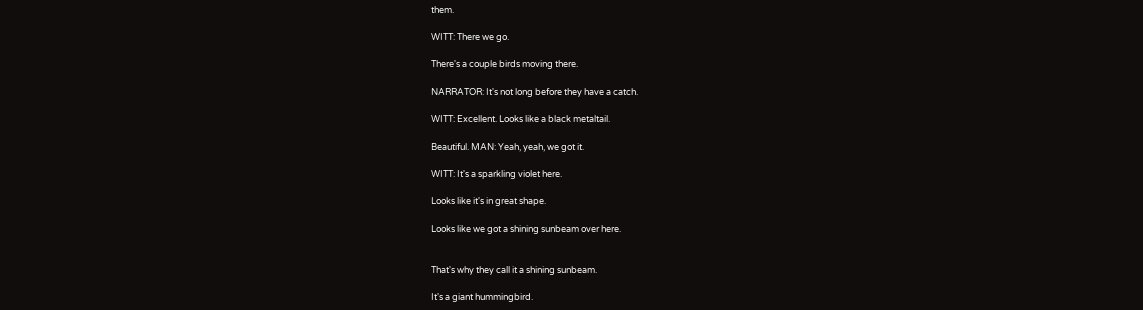them.

WITT: There we go.

There's a couple birds moving there.

NARRATOR: It's not long before they have a catch.

WITT: Excellent. Looks like a black metaltail.

Beautiful. MAN: Yeah, yeah, we got it.

WITT: It's a sparkling violet here.

Looks like it's in great shape.

Looks like we got a shining sunbeam over here.


That's why they call it a shining sunbeam.

It's a giant hummingbird.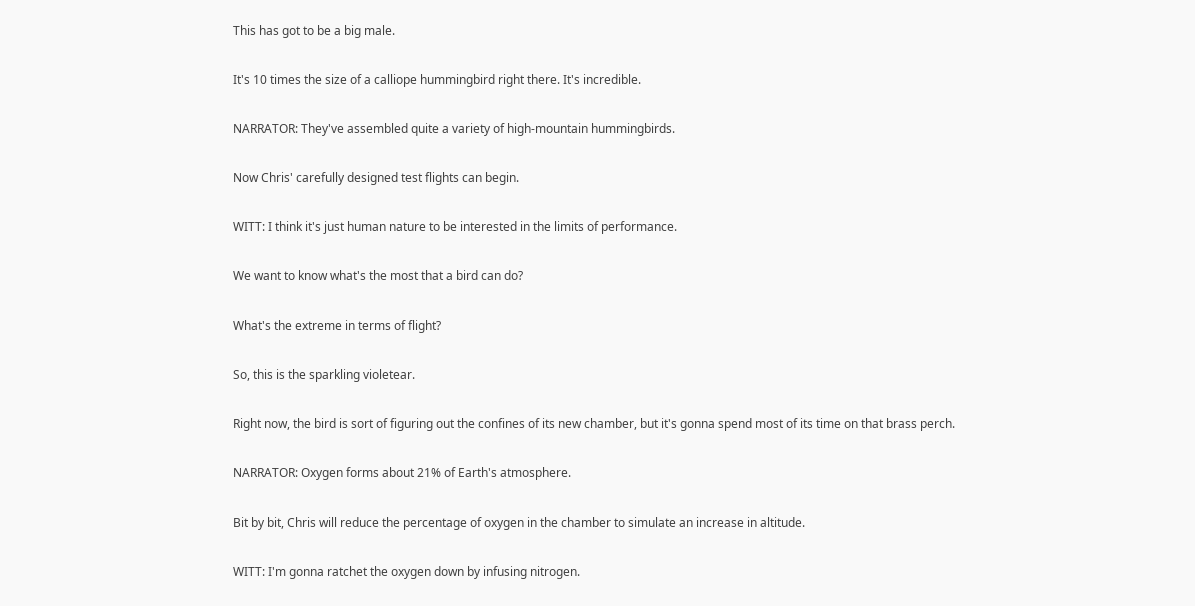This has got to be a big male.

It's 10 times the size of a calliope hummingbird right there. It's incredible.

NARRATOR: They've assembled quite a variety of high-mountain hummingbirds.

Now Chris' carefully designed test flights can begin.

WITT: I think it's just human nature to be interested in the limits of performance.

We want to know what's the most that a bird can do?

What's the extreme in terms of flight?

So, this is the sparkling violetear.

Right now, the bird is sort of figuring out the confines of its new chamber, but it's gonna spend most of its time on that brass perch.

NARRATOR: Oxygen forms about 21% of Earth's atmosphere.

Bit by bit, Chris will reduce the percentage of oxygen in the chamber to simulate an increase in altitude.

WITT: I'm gonna ratchet the oxygen down by infusing nitrogen.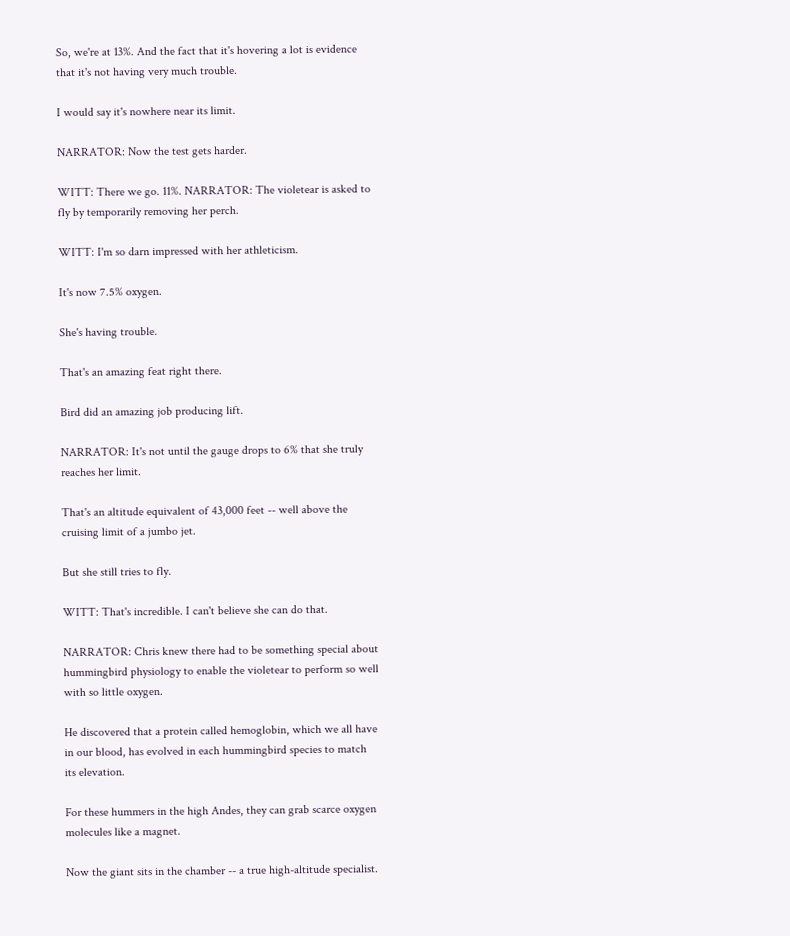So, we're at 13%. And the fact that it's hovering a lot is evidence that it's not having very much trouble.

I would say it's nowhere near its limit.

NARRATOR: Now the test gets harder.

WITT: There we go. 11%. NARRATOR: The violetear is asked to fly by temporarily removing her perch.

WITT: I'm so darn impressed with her athleticism.

It's now 7.5% oxygen.

She's having trouble.

That's an amazing feat right there.

Bird did an amazing job producing lift.

NARRATOR: It's not until the gauge drops to 6% that she truly reaches her limit.

That's an altitude equivalent of 43,000 feet -- well above the cruising limit of a jumbo jet.

But she still tries to fly.

WITT: That's incredible. I can't believe she can do that.

NARRATOR: Chris knew there had to be something special about hummingbird physiology to enable the violetear to perform so well with so little oxygen.

He discovered that a protein called hemoglobin, which we all have in our blood, has evolved in each hummingbird species to match its elevation.

For these hummers in the high Andes, they can grab scarce oxygen molecules like a magnet.

Now the giant sits in the chamber -- a true high-altitude specialist.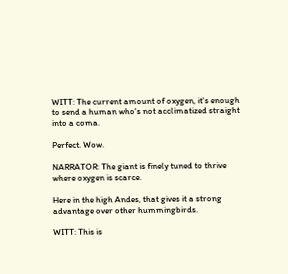WITT: The current amount of oxygen, it's enough to send a human who's not acclimatized straight into a coma.

Perfect. Wow.

NARRATOR: The giant is finely tuned to thrive where oxygen is scarce.

Here in the high Andes, that gives it a strong advantage over other hummingbirds.

WITT: This is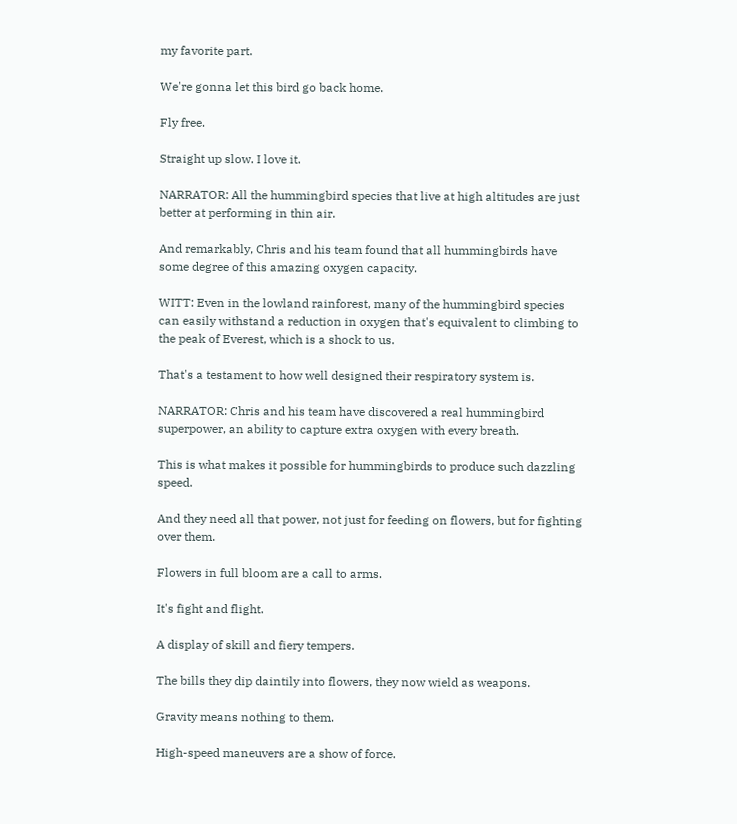my favorite part.

We're gonna let this bird go back home.

Fly free.

Straight up slow. I love it.

NARRATOR: All the hummingbird species that live at high altitudes are just better at performing in thin air.

And remarkably, Chris and his team found that all hummingbirds have some degree of this amazing oxygen capacity.

WITT: Even in the lowland rainforest, many of the hummingbird species can easily withstand a reduction in oxygen that's equivalent to climbing to the peak of Everest, which is a shock to us.

That's a testament to how well designed their respiratory system is.

NARRATOR: Chris and his team have discovered a real hummingbird superpower, an ability to capture extra oxygen with every breath.

This is what makes it possible for hummingbirds to produce such dazzling speed.

And they need all that power, not just for feeding on flowers, but for fighting over them.

Flowers in full bloom are a call to arms.

It's fight and flight.

A display of skill and fiery tempers.

The bills they dip daintily into flowers, they now wield as weapons.

Gravity means nothing to them.

High-speed maneuvers are a show of force.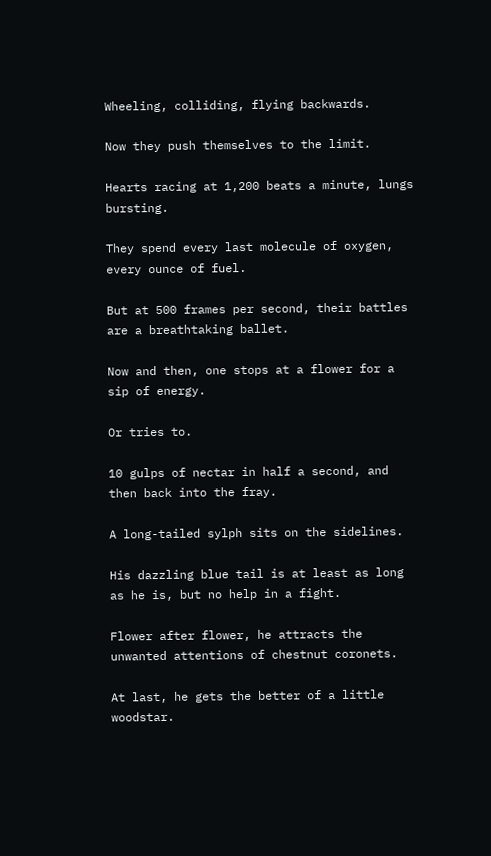Wheeling, colliding, flying backwards.

Now they push themselves to the limit.

Hearts racing at 1,200 beats a minute, lungs bursting.

They spend every last molecule of oxygen, every ounce of fuel.

But at 500 frames per second, their battles are a breathtaking ballet.

Now and then, one stops at a flower for a sip of energy.

Or tries to.

10 gulps of nectar in half a second, and then back into the fray.

A long-tailed sylph sits on the sidelines.

His dazzling blue tail is at least as long as he is, but no help in a fight.

Flower after flower, he attracts the unwanted attentions of chestnut coronets.

At last, he gets the better of a little woodstar.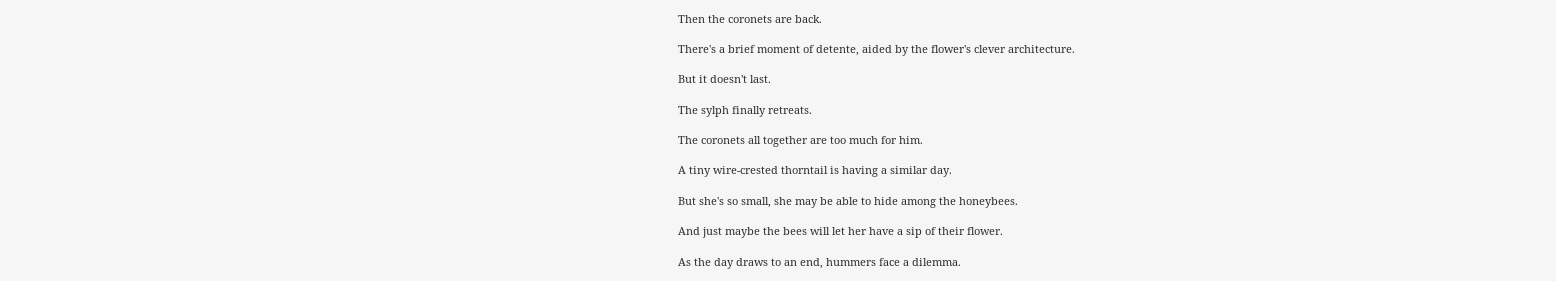Then the coronets are back.

There's a brief moment of detente, aided by the flower's clever architecture.

But it doesn't last.

The sylph finally retreats.

The coronets all together are too much for him.

A tiny wire-crested thorntail is having a similar day.

But she's so small, she may be able to hide among the honeybees.

And just maybe the bees will let her have a sip of their flower.

As the day draws to an end, hummers face a dilemma.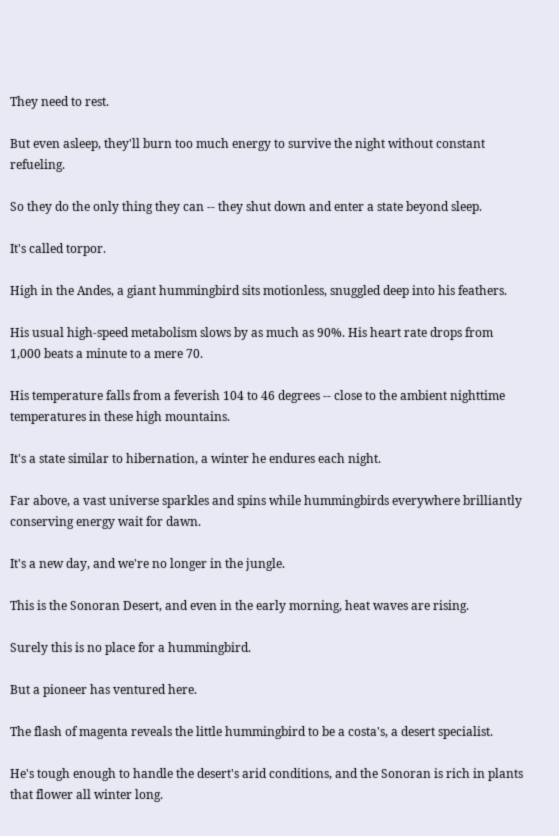They need to rest.

But even asleep, they'll burn too much energy to survive the night without constant refueling.

So they do the only thing they can -- they shut down and enter a state beyond sleep.

It's called torpor.

High in the Andes, a giant hummingbird sits motionless, snuggled deep into his feathers.

His usual high-speed metabolism slows by as much as 90%. His heart rate drops from 1,000 beats a minute to a mere 70.

His temperature falls from a feverish 104 to 46 degrees -- close to the ambient nighttime temperatures in these high mountains.

It's a state similar to hibernation, a winter he endures each night.

Far above, a vast universe sparkles and spins while hummingbirds everywhere brilliantly conserving energy wait for dawn.

It's a new day, and we're no longer in the jungle.

This is the Sonoran Desert, and even in the early morning, heat waves are rising.

Surely this is no place for a hummingbird.

But a pioneer has ventured here.

The flash of magenta reveals the little hummingbird to be a costa's, a desert specialist.

He's tough enough to handle the desert's arid conditions, and the Sonoran is rich in plants that flower all winter long.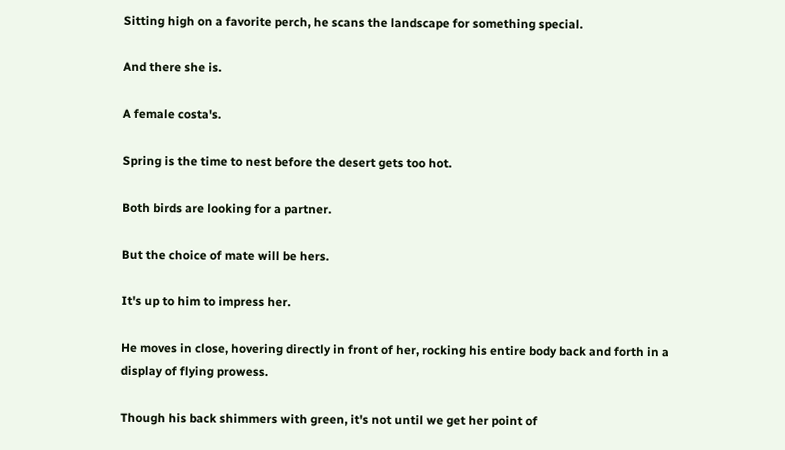Sitting high on a favorite perch, he scans the landscape for something special.

And there she is.

A female costa's.

Spring is the time to nest before the desert gets too hot.

Both birds are looking for a partner.

But the choice of mate will be hers.

It's up to him to impress her.

He moves in close, hovering directly in front of her, rocking his entire body back and forth in a display of flying prowess.

Though his back shimmers with green, it's not until we get her point of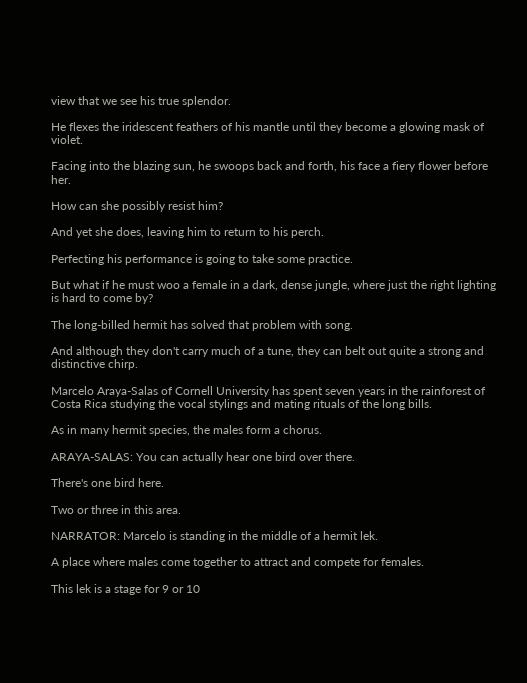view that we see his true splendor.

He flexes the iridescent feathers of his mantle until they become a glowing mask of violet.

Facing into the blazing sun, he swoops back and forth, his face a fiery flower before her.

How can she possibly resist him?

And yet she does, leaving him to return to his perch.

Perfecting his performance is going to take some practice.

But what if he must woo a female in a dark, dense jungle, where just the right lighting is hard to come by?

The long-billed hermit has solved that problem with song.

And although they don't carry much of a tune, they can belt out quite a strong and distinctive chirp.

Marcelo Araya-Salas of Cornell University has spent seven years in the rainforest of Costa Rica studying the vocal stylings and mating rituals of the long bills.

As in many hermit species, the males form a chorus.

ARAYA-SALAS: You can actually hear one bird over there.

There's one bird here.

Two or three in this area.

NARRATOR: Marcelo is standing in the middle of a hermit lek.

A place where males come together to attract and compete for females.

This lek is a stage for 9 or 10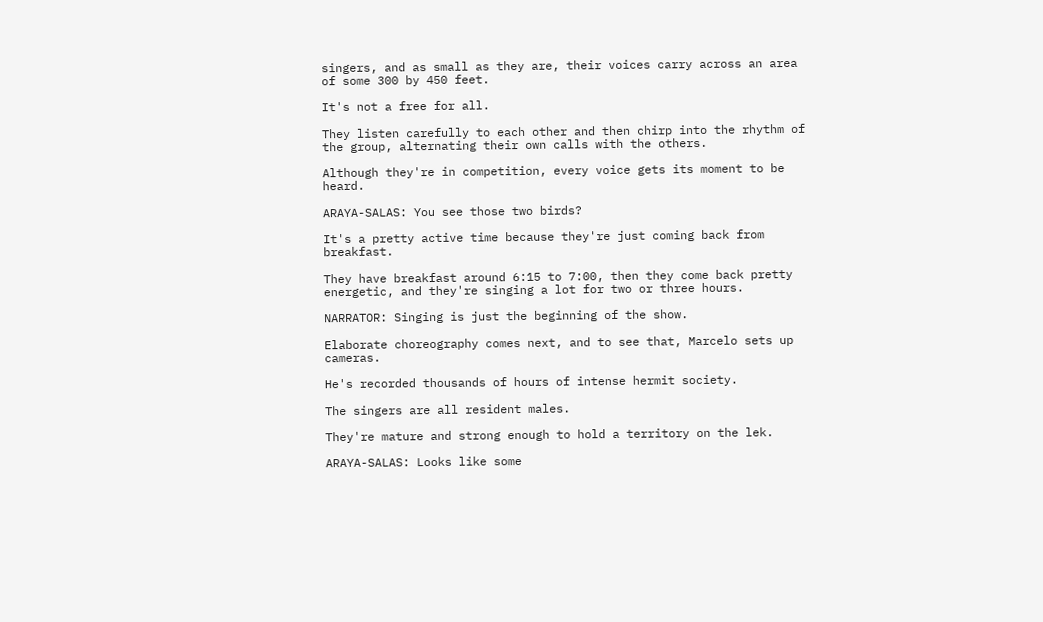singers, and as small as they are, their voices carry across an area of some 300 by 450 feet.

It's not a free for all.

They listen carefully to each other and then chirp into the rhythm of the group, alternating their own calls with the others.

Although they're in competition, every voice gets its moment to be heard.

ARAYA-SALAS: You see those two birds?

It's a pretty active time because they're just coming back from breakfast.

They have breakfast around 6:15 to 7:00, then they come back pretty energetic, and they're singing a lot for two or three hours.

NARRATOR: Singing is just the beginning of the show.

Elaborate choreography comes next, and to see that, Marcelo sets up cameras.

He's recorded thousands of hours of intense hermit society.

The singers are all resident males.

They're mature and strong enough to hold a territory on the lek.

ARAYA-SALAS: Looks like some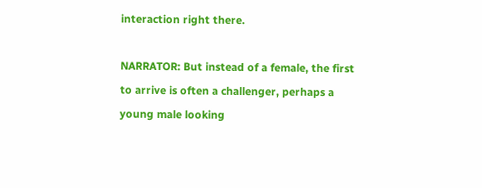interaction right there.

NARRATOR: But instead of a female, the first to arrive is often a challenger, perhaps a young male looking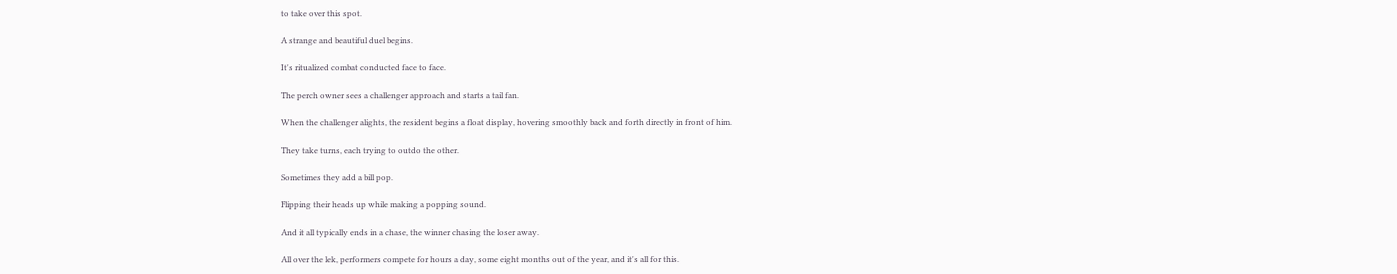to take over this spot.

A strange and beautiful duel begins.

It's ritualized combat conducted face to face.

The perch owner sees a challenger approach and starts a tail fan.

When the challenger alights, the resident begins a float display, hovering smoothly back and forth directly in front of him.

They take turns, each trying to outdo the other.

Sometimes they add a bill pop.

Flipping their heads up while making a popping sound.

And it all typically ends in a chase, the winner chasing the loser away.

All over the lek, performers compete for hours a day, some eight months out of the year, and it's all for this.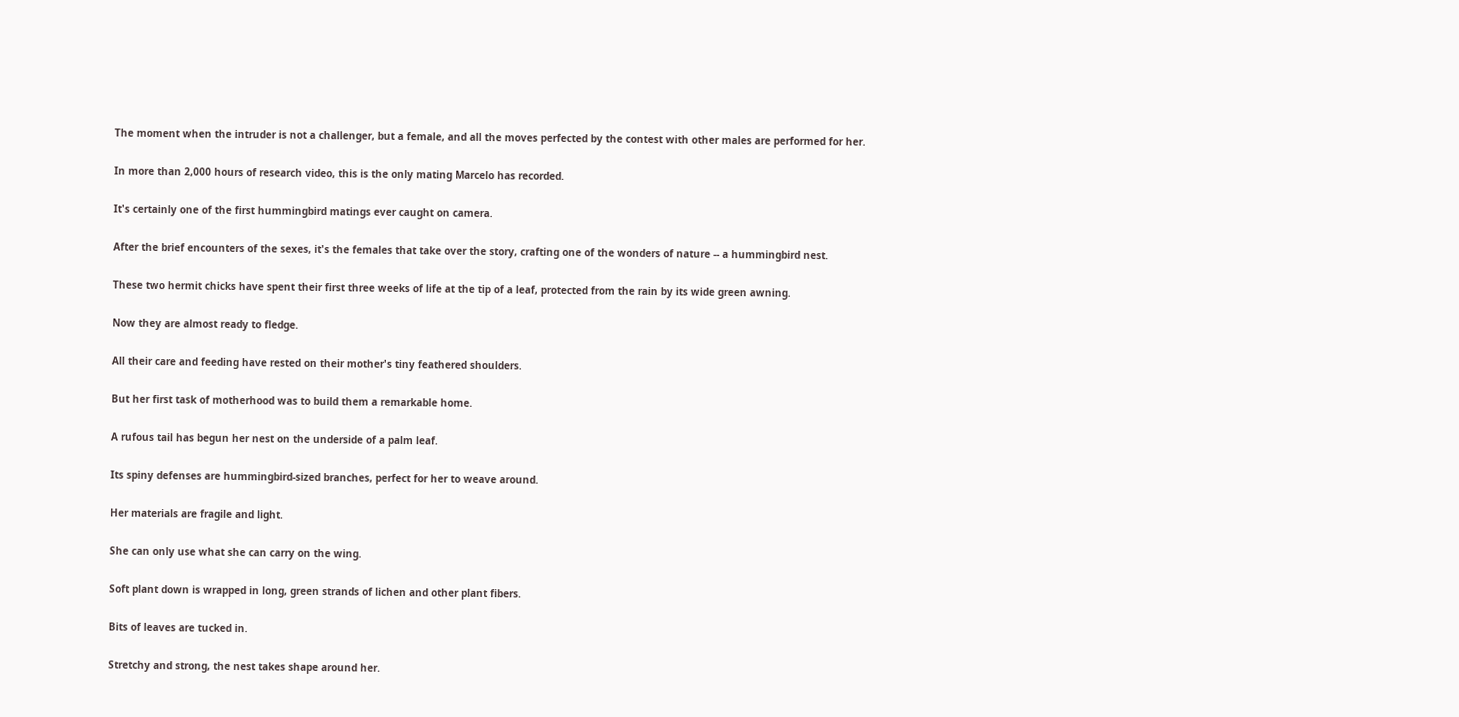The moment when the intruder is not a challenger, but a female, and all the moves perfected by the contest with other males are performed for her.

In more than 2,000 hours of research video, this is the only mating Marcelo has recorded.

It's certainly one of the first hummingbird matings ever caught on camera.

After the brief encounters of the sexes, it's the females that take over the story, crafting one of the wonders of nature -- a hummingbird nest.

These two hermit chicks have spent their first three weeks of life at the tip of a leaf, protected from the rain by its wide green awning.

Now they are almost ready to fledge.

All their care and feeding have rested on their mother's tiny feathered shoulders.

But her first task of motherhood was to build them a remarkable home.

A rufous tail has begun her nest on the underside of a palm leaf.

Its spiny defenses are hummingbird-sized branches, perfect for her to weave around.

Her materials are fragile and light.

She can only use what she can carry on the wing.

Soft plant down is wrapped in long, green strands of lichen and other plant fibers.

Bits of leaves are tucked in.

Stretchy and strong, the nest takes shape around her.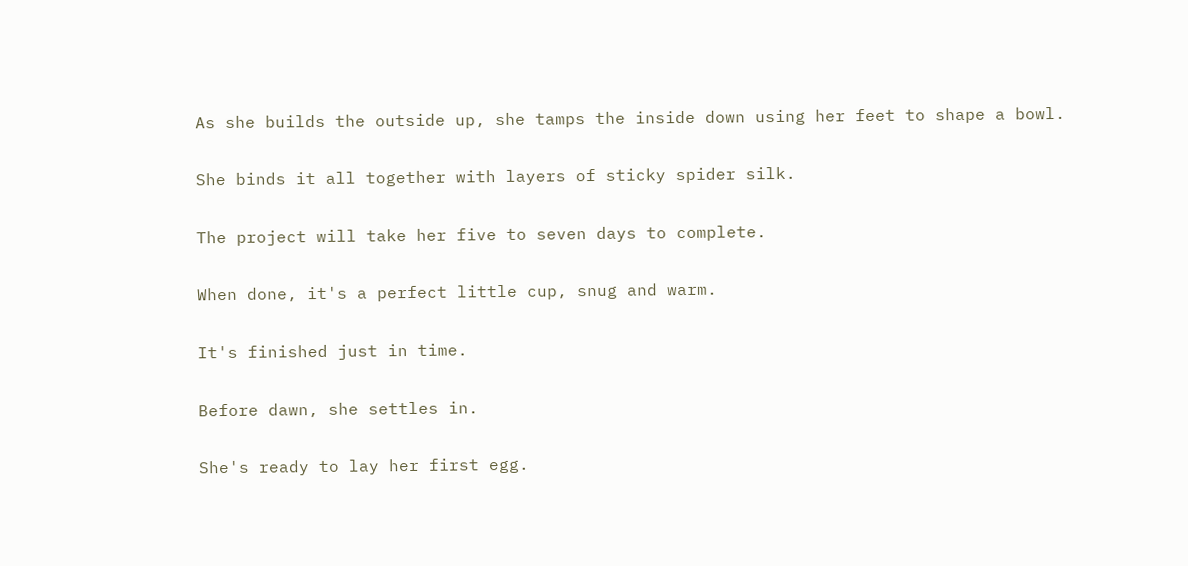As she builds the outside up, she tamps the inside down using her feet to shape a bowl.

She binds it all together with layers of sticky spider silk.

The project will take her five to seven days to complete.

When done, it's a perfect little cup, snug and warm.

It's finished just in time.

Before dawn, she settles in.

She's ready to lay her first egg.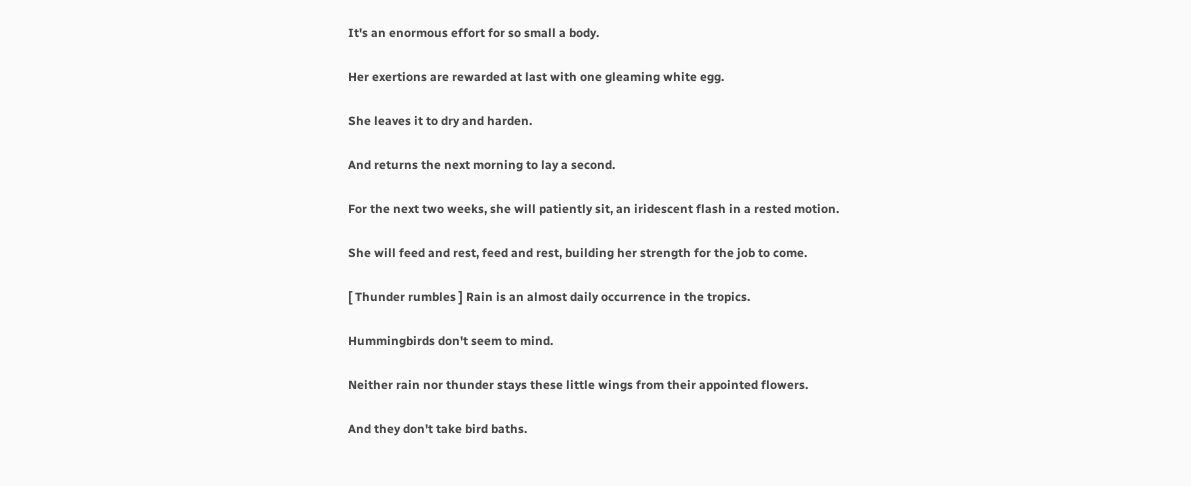It's an enormous effort for so small a body.

Her exertions are rewarded at last with one gleaming white egg.

She leaves it to dry and harden.

And returns the next morning to lay a second.

For the next two weeks, she will patiently sit, an iridescent flash in a rested motion.

She will feed and rest, feed and rest, building her strength for the job to come.

[ Thunder rumbles ] Rain is an almost daily occurrence in the tropics.

Hummingbirds don't seem to mind.

Neither rain nor thunder stays these little wings from their appointed flowers.

And they don't take bird baths.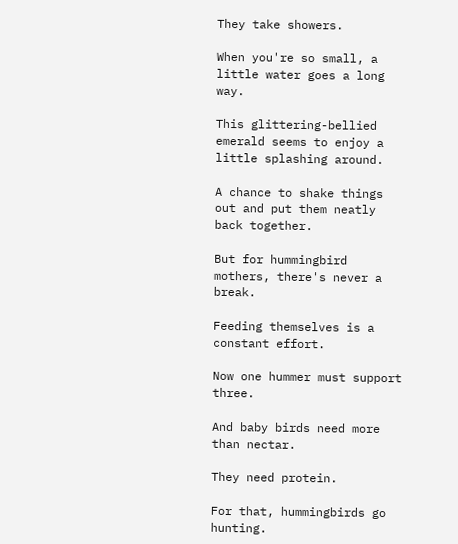They take showers.

When you're so small, a little water goes a long way.

This glittering-bellied emerald seems to enjoy a little splashing around.

A chance to shake things out and put them neatly back together.

But for hummingbird mothers, there's never a break.

Feeding themselves is a constant effort.

Now one hummer must support three.

And baby birds need more than nectar.

They need protein.

For that, hummingbirds go hunting.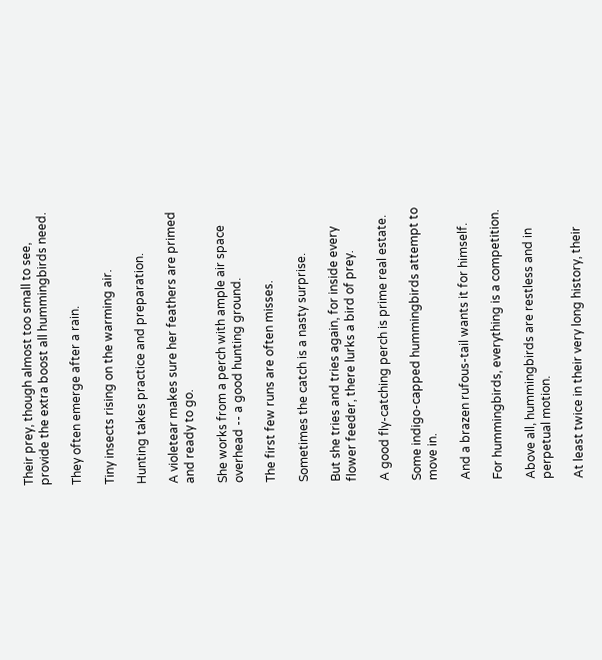Their prey, though almost too small to see, provide the extra boost all hummingbirds need.

They often emerge after a rain.

Tiny insects rising on the warming air.

Hunting takes practice and preparation.

A violetear makes sure her feathers are primed and ready to go.

She works from a perch with ample air space overhead -- a good hunting ground.

The first few runs are often misses.

Sometimes the catch is a nasty surprise.

But she tries and tries again, for inside every flower feeder, there lurks a bird of prey.

A good fly-catching perch is prime real estate.

Some indigo-capped hummingbirds attempt to move in.

And a brazen rufous-tail wants it for himself.

For hummingbirds, everything is a competition.

Above all, hummingbirds are restless and in perpetual motion.

At least twice in their very long history, their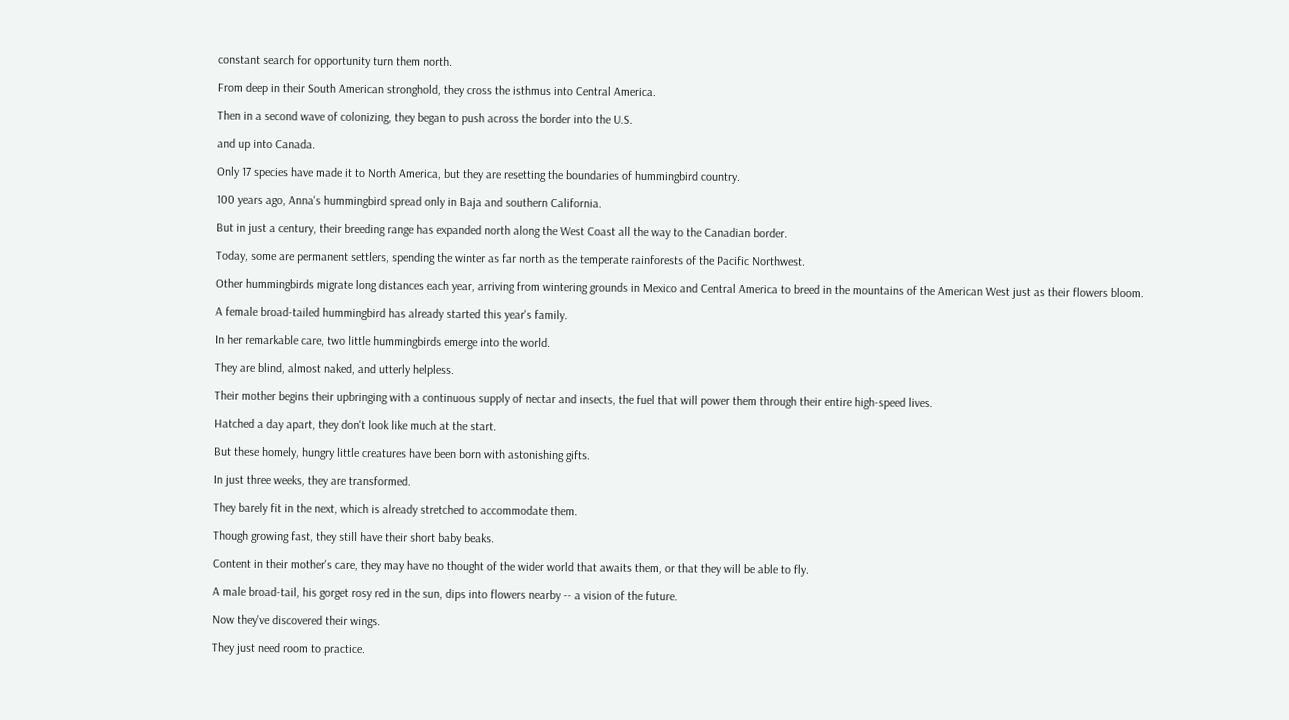constant search for opportunity turn them north.

From deep in their South American stronghold, they cross the isthmus into Central America.

Then in a second wave of colonizing, they began to push across the border into the U.S.

and up into Canada.

Only 17 species have made it to North America, but they are resetting the boundaries of hummingbird country.

100 years ago, Anna's hummingbird spread only in Baja and southern California.

But in just a century, their breeding range has expanded north along the West Coast all the way to the Canadian border.

Today, some are permanent settlers, spending the winter as far north as the temperate rainforests of the Pacific Northwest.

Other hummingbirds migrate long distances each year, arriving from wintering grounds in Mexico and Central America to breed in the mountains of the American West just as their flowers bloom.

A female broad-tailed hummingbird has already started this year's family.

In her remarkable care, two little hummingbirds emerge into the world.

They are blind, almost naked, and utterly helpless.

Their mother begins their upbringing with a continuous supply of nectar and insects, the fuel that will power them through their entire high-speed lives.

Hatched a day apart, they don't look like much at the start.

But these homely, hungry little creatures have been born with astonishing gifts.

In just three weeks, they are transformed.

They barely fit in the next, which is already stretched to accommodate them.

Though growing fast, they still have their short baby beaks.

Content in their mother's care, they may have no thought of the wider world that awaits them, or that they will be able to fly.

A male broad-tail, his gorget rosy red in the sun, dips into flowers nearby -- a vision of the future.

Now they've discovered their wings.

They just need room to practice.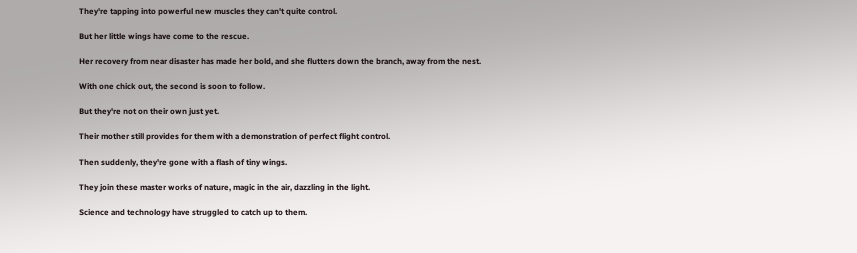They're tapping into powerful new muscles they can't quite control.

But her little wings have come to the rescue.

Her recovery from near disaster has made her bold, and she flutters down the branch, away from the nest.

With one chick out, the second is soon to follow.

But they're not on their own just yet.

Their mother still provides for them with a demonstration of perfect flight control.

Then suddenly, they're gone with a flash of tiny wings.

They join these master works of nature, magic in the air, dazzling in the light.

Science and technology have struggled to catch up to them.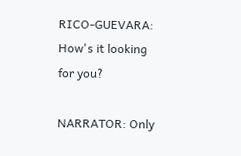RICO-GUEVARA: How's it looking for you?

NARRATOR: Only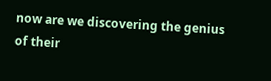now are we discovering the genius of their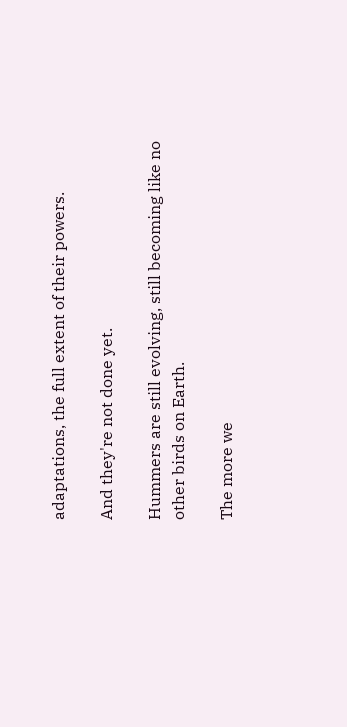adaptations, the full extent of their powers.

And they're not done yet.

Hummers are still evolving, still becoming like no other birds on Earth.

The more we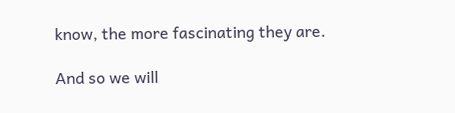know, the more fascinating they are.

And so we will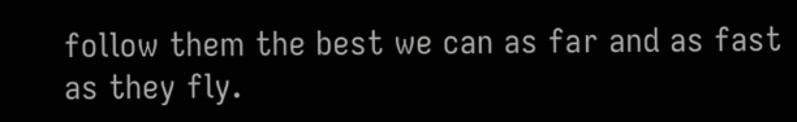follow them the best we can as far and as fast as they fly.